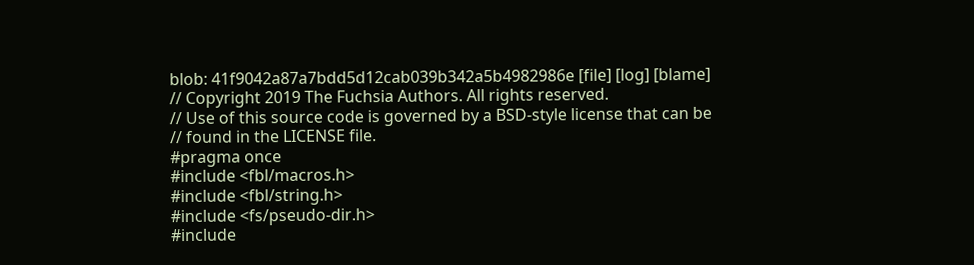blob: 41f9042a87a7bdd5d12cab039b342a5b4982986e [file] [log] [blame]
// Copyright 2019 The Fuchsia Authors. All rights reserved.
// Use of this source code is governed by a BSD-style license that can be
// found in the LICENSE file.
#pragma once
#include <fbl/macros.h>
#include <fbl/string.h>
#include <fs/pseudo-dir.h>
#include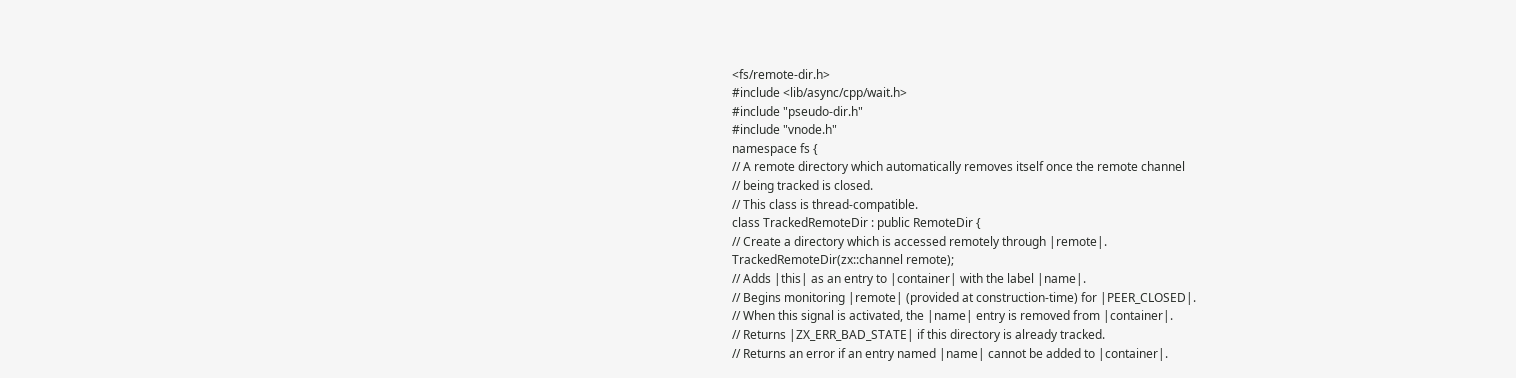<fs/remote-dir.h>
#include <lib/async/cpp/wait.h>
#include "pseudo-dir.h"
#include "vnode.h"
namespace fs {
// A remote directory which automatically removes itself once the remote channel
// being tracked is closed.
// This class is thread-compatible.
class TrackedRemoteDir : public RemoteDir {
// Create a directory which is accessed remotely through |remote|.
TrackedRemoteDir(zx::channel remote);
// Adds |this| as an entry to |container| with the label |name|.
// Begins monitoring |remote| (provided at construction-time) for |PEER_CLOSED|.
// When this signal is activated, the |name| entry is removed from |container|.
// Returns |ZX_ERR_BAD_STATE| if this directory is already tracked.
// Returns an error if an entry named |name| cannot be added to |container|.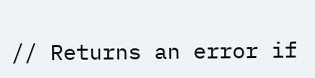// Returns an error if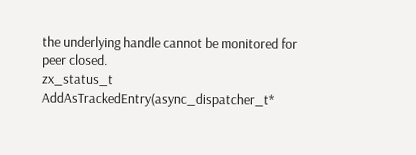the underlying handle cannot be monitored for peer closed.
zx_status_t AddAsTrackedEntry(async_dispatcher_t*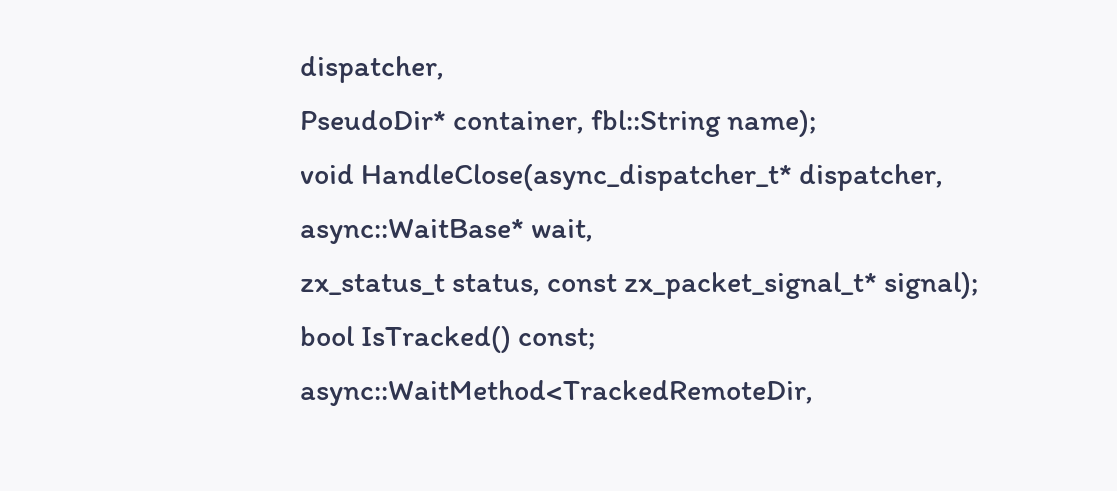dispatcher,
PseudoDir* container, fbl::String name);
void HandleClose(async_dispatcher_t* dispatcher, async::WaitBase* wait,
zx_status_t status, const zx_packet_signal_t* signal);
bool IsTracked() const;
async::WaitMethod<TrackedRemoteDir,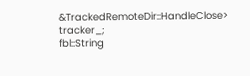&TrackedRemoteDir::HandleClose> tracker_;
fbl::String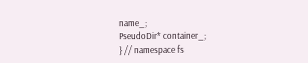name_;
PseudoDir* container_;
} // namespace fs